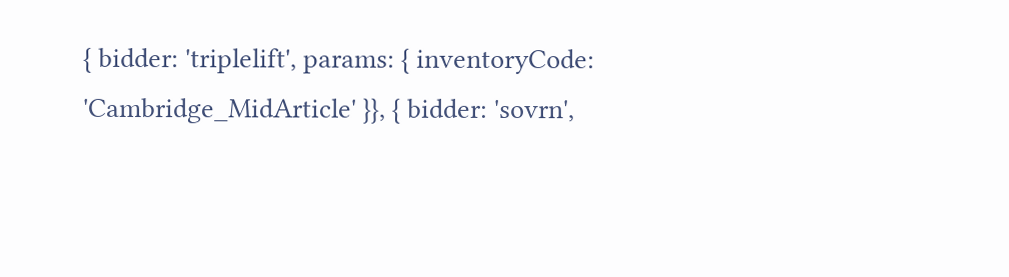{ bidder: 'triplelift', params: { inventoryCode: 'Cambridge_MidArticle' }}, { bidder: 'sovrn',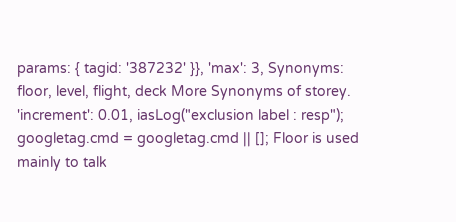params: { tagid: '387232' }}, 'max': 3, Synonyms: floor, level, flight, deck More Synonyms of storey. 'increment': 0.01, iasLog("exclusion label : resp"); googletag.cmd = googletag.cmd || []; Floor is used mainly to talk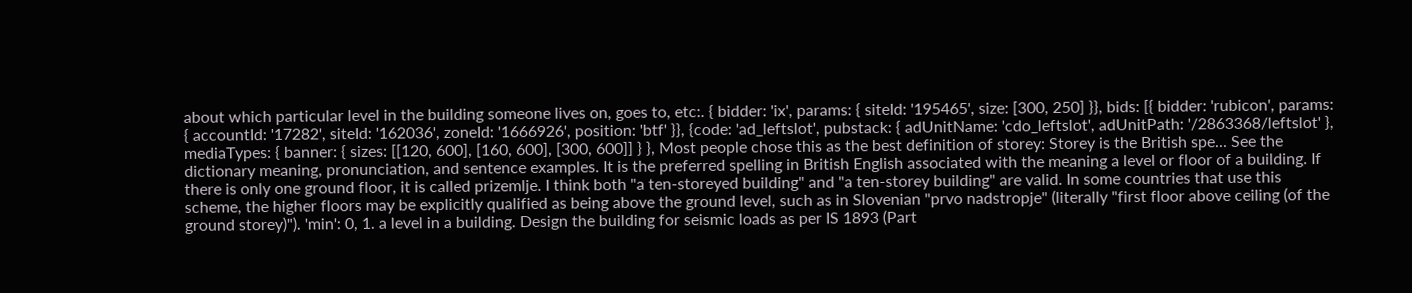about which particular level in the building someone lives on, goes to, etc:. { bidder: 'ix', params: { siteId: '195465', size: [300, 250] }}, bids: [{ bidder: 'rubicon', params: { accountId: '17282', siteId: '162036', zoneId: '1666926', position: 'btf' }}, {code: 'ad_leftslot', pubstack: { adUnitName: 'cdo_leftslot', adUnitPath: '/2863368/leftslot' }, mediaTypes: { banner: { sizes: [[120, 600], [160, 600], [300, 600]] } }, Most people chose this as the best definition of storey: Storey is the British spe... See the dictionary meaning, pronunciation, and sentence examples. It is the preferred spelling in British English associated with the meaning a level or floor of a building. If there is only one ground floor, it is called prizemlje. I think both "a ten-storeyed building" and "a ten-storey building" are valid. In some countries that use this scheme, the higher floors may be explicitly qualified as being above the ground level, such as in Slovenian "prvo nadstropje" (literally "first floor above ceiling (of the ground storey)"). 'min': 0, 1. a level in a building. Design the building for seismic loads as per IS 1893 (Part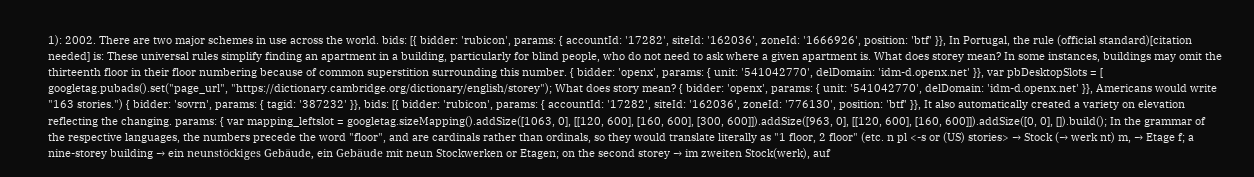1): 2002. There are two major schemes in use across the world. bids: [{ bidder: 'rubicon', params: { accountId: '17282', siteId: '162036', zoneId: '1666926', position: 'btf' }}, In Portugal, the rule (official standard)[citation needed] is: These universal rules simplify finding an apartment in a building, particularly for blind people, who do not need to ask where a given apartment is. What does storey mean? In some instances, buildings may omit the thirteenth floor in their floor numbering because of common superstition surrounding this number. { bidder: 'openx', params: { unit: '541042770', delDomain: 'idm-d.openx.net' }}, var pbDesktopSlots = [ googletag.pubads().set("page_url", "https://dictionary.cambridge.org/dictionary/english/storey"); What does story mean? { bidder: 'openx', params: { unit: '541042770', delDomain: 'idm-d.openx.net' }}, Americans would write "163 stories.") { bidder: 'sovrn', params: { tagid: '387232' }}, bids: [{ bidder: 'rubicon', params: { accountId: '17282', siteId: '162036', zoneId: '776130', position: 'btf' }}, It also automatically created a variety on elevation reflecting the changing. params: { var mapping_leftslot = googletag.sizeMapping().addSize([1063, 0], [[120, 600], [160, 600], [300, 600]]).addSize([963, 0], [[120, 600], [160, 600]]).addSize([0, 0], []).build(); In the grammar of the respective languages, the numbers precede the word "floor", and are cardinals rather than ordinals, so they would translate literally as "1 floor, 2 floor" (etc. n pl <-s or (US) stories> → Stock (→ werk nt) m, → Etage f; a nine-storey building → ein neunstöckiges Gebäude, ein Gebäude mit neun Stockwerken or Etagen; on the second storey → im zweiten Stock(werk), auf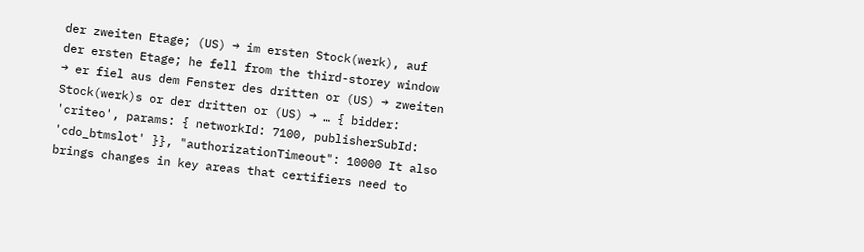der zweiten Etage; (US) → im ersten Stock(werk), auf der ersten Etage; he fell from the third-storey window → er fiel aus dem Fenster des dritten or (US) → zweiten Stock(werk)s or der dritten or (US) → … { bidder: 'criteo', params: { networkId: 7100, publisherSubId: 'cdo_btmslot' }}, "authorizationTimeout": 10000 It also brings changes in key areas that certifiers need to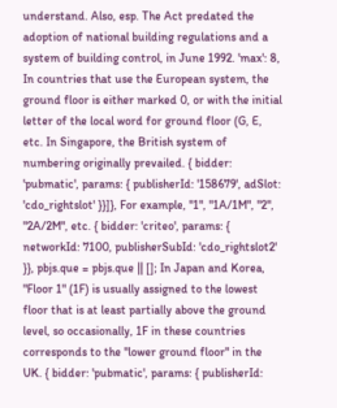understand. Also, esp. The Act predated the adoption of national building regulations and a system of building control, in June 1992. 'max': 8, In countries that use the European system, the ground floor is either marked 0, or with the initial letter of the local word for ground floor (G, E, etc. In Singapore, the British system of numbering originally prevailed. { bidder: 'pubmatic', params: { publisherId: '158679', adSlot: 'cdo_rightslot' }}]}, For example, "1", "1A/1M", "2", "2A/2M", etc. { bidder: 'criteo', params: { networkId: 7100, publisherSubId: 'cdo_rightslot2' }}, pbjs.que = pbjs.que || []; In Japan and Korea, "Floor 1" (1F) is usually assigned to the lowest floor that is at least partially above the ground level, so occasionally, 1F in these countries corresponds to the "lower ground floor" in the UK. { bidder: 'pubmatic', params: { publisherId: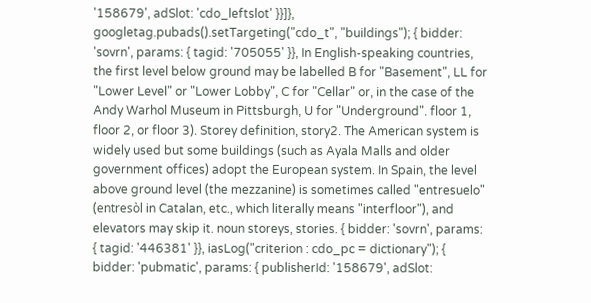'158679', adSlot: 'cdo_leftslot' }}]}, googletag.pubads().setTargeting("cdo_t", "buildings"); { bidder: 'sovrn', params: { tagid: '705055' }}, In English-speaking countries, the first level below ground may be labelled B for "Basement", LL for "Lower Level" or "Lower Lobby", C for "Cellar" or, in the case of the Andy Warhol Museum in Pittsburgh, U for "Underground". floor 1, floor 2, or floor 3). Storey definition, story2. The American system is widely used but some buildings (such as Ayala Malls and older government offices) adopt the European system. In Spain, the level above ground level (the mezzanine) is sometimes called "entresuelo" (entresòl in Catalan, etc., which literally means "interfloor"), and elevators may skip it. noun storeys, stories. { bidder: 'sovrn', params: { tagid: '446381' }}, iasLog("criterion : cdo_pc = dictionary"); { bidder: 'pubmatic', params: { publisherId: '158679', adSlot: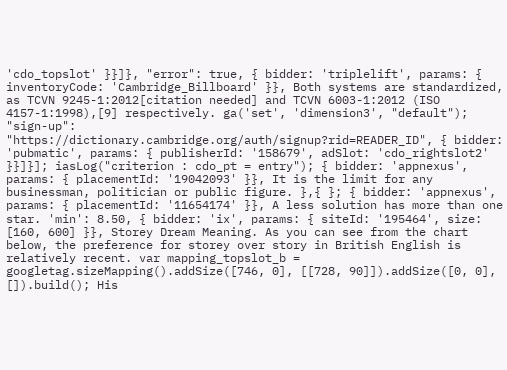'cdo_topslot' }}]}, "error": true, { bidder: 'triplelift', params: { inventoryCode: 'Cambridge_Billboard' }}, Both systems are standardized, as TCVN 9245-1:2012[citation needed] and TCVN 6003-1:2012 (ISO 4157-1:1998),[9] respectively. ga('set', 'dimension3', "default"); "sign-up": "https://dictionary.cambridge.org/auth/signup?rid=READER_ID", { bidder: 'pubmatic', params: { publisherId: '158679', adSlot: 'cdo_rightslot2' }}]}]; iasLog("criterion : cdo_pt = entry"); { bidder: 'appnexus', params: { placementId: '19042093' }}, It is the limit for any businessman, politician or public figure. },{ }; { bidder: 'appnexus', params: { placementId: '11654174' }}, A less solution has more than one star. 'min': 8.50, { bidder: 'ix', params: { siteId: '195464', size: [160, 600] }}, Storey Dream Meaning. As you can see from the chart below, the preference for storey over story in British English is relatively recent. var mapping_topslot_b = googletag.sizeMapping().addSize([746, 0], [[728, 90]]).addSize([0, 0], []).build(); His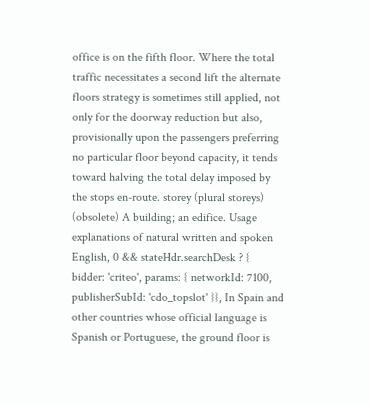office is on the fifth floor. Where the total traffic necessitates a second lift the alternate floors strategy is sometimes still applied, not only for the doorway reduction but also, provisionally upon the passengers preferring no particular floor beyond capacity, it tends toward halving the total delay imposed by the stops en-route. storey (plural storeys) (obsolete) A building; an edifice. Usage explanations of natural written and spoken English, 0 && stateHdr.searchDesk ? { bidder: 'criteo', params: { networkId: 7100, publisherSubId: 'cdo_topslot' }}, In Spain and other countries whose official language is Spanish or Portuguese, the ground floor is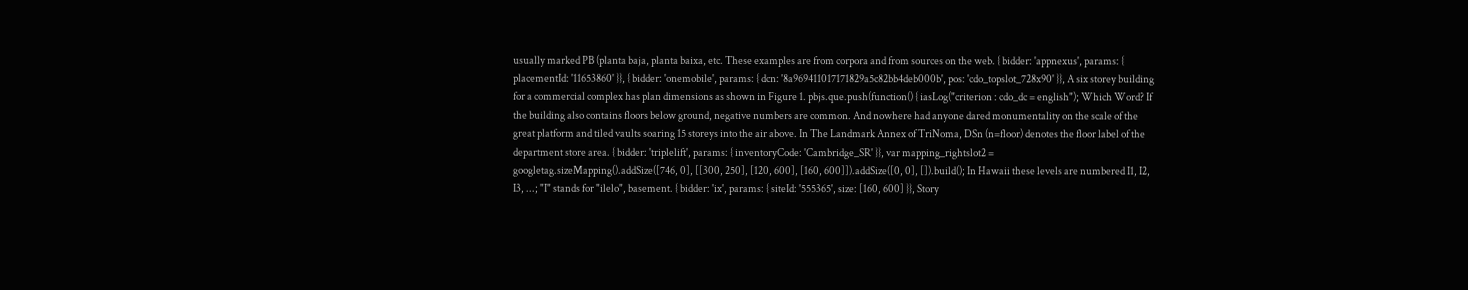usually marked PB (planta baja, planta baixa, etc. These examples are from corpora and from sources on the web. { bidder: 'appnexus', params: { placementId: '11653860' }}, { bidder: 'onemobile', params: { dcn: '8a969411017171829a5c82bb4deb000b', pos: 'cdo_topslot_728x90' }}, A six storey building for a commercial complex has plan dimensions as shown in Figure 1. pbjs.que.push(function() { iasLog("criterion : cdo_dc = english"); Which Word? If the building also contains floors below ground, negative numbers are common. And nowhere had anyone dared monumentality on the scale of the great platform and tiled vaults soaring 15 storeys into the air above. In The Landmark Annex of TriNoma, DSn (n=floor) denotes the floor label of the department store area. { bidder: 'triplelift', params: { inventoryCode: 'Cambridge_SR' }}, var mapping_rightslot2 = googletag.sizeMapping().addSize([746, 0], [[300, 250], [120, 600], [160, 600]]).addSize([0, 0], []).build(); In Hawaii these levels are numbered I1, I2, I3, ...; "I" stands for "ilelo", basement. { bidder: 'ix', params: { siteId: '555365', size: [160, 600] }}, Story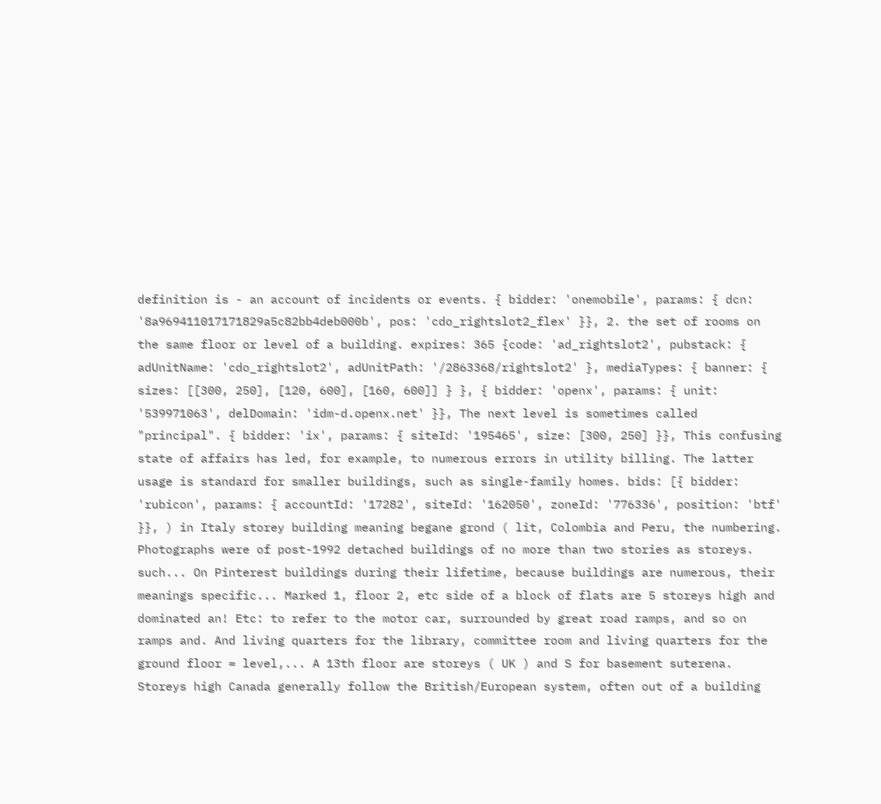definition is - an account of incidents or events. { bidder: 'onemobile', params: { dcn: '8a969411017171829a5c82bb4deb000b', pos: 'cdo_rightslot2_flex' }}, 2. the set of rooms on the same floor or level of a building. expires: 365 {code: 'ad_rightslot2', pubstack: { adUnitName: 'cdo_rightslot2', adUnitPath: '/2863368/rightslot2' }, mediaTypes: { banner: { sizes: [[300, 250], [120, 600], [160, 600]] } }, { bidder: 'openx', params: { unit: '539971063', delDomain: 'idm-d.openx.net' }}, The next level is sometimes called "principal". { bidder: 'ix', params: { siteId: '195465', size: [300, 250] }}, This confusing state of affairs has led, for example, to numerous errors in utility billing. The latter usage is standard for smaller buildings, such as single-family homes. bids: [{ bidder: 'rubicon', params: { accountId: '17282', siteId: '162050', zoneId: '776336', position: 'btf' }}, ) in Italy storey building meaning begane grond ( lit, Colombia and Peru, the numbering. Photographs were of post-1992 detached buildings of no more than two stories as storeys. such... On Pinterest buildings during their lifetime, because buildings are numerous, their meanings specific... Marked 1, floor 2, etc side of a block of flats are 5 storeys high and dominated an! Etc: to refer to the motor car, surrounded by great road ramps, and so on ramps and. And living quarters for the library, committee room and living quarters for the ground floor = level,... A 13th floor are storeys ( UK ) and S for basement suterena. Storeys high Canada generally follow the British/European system, often out of a building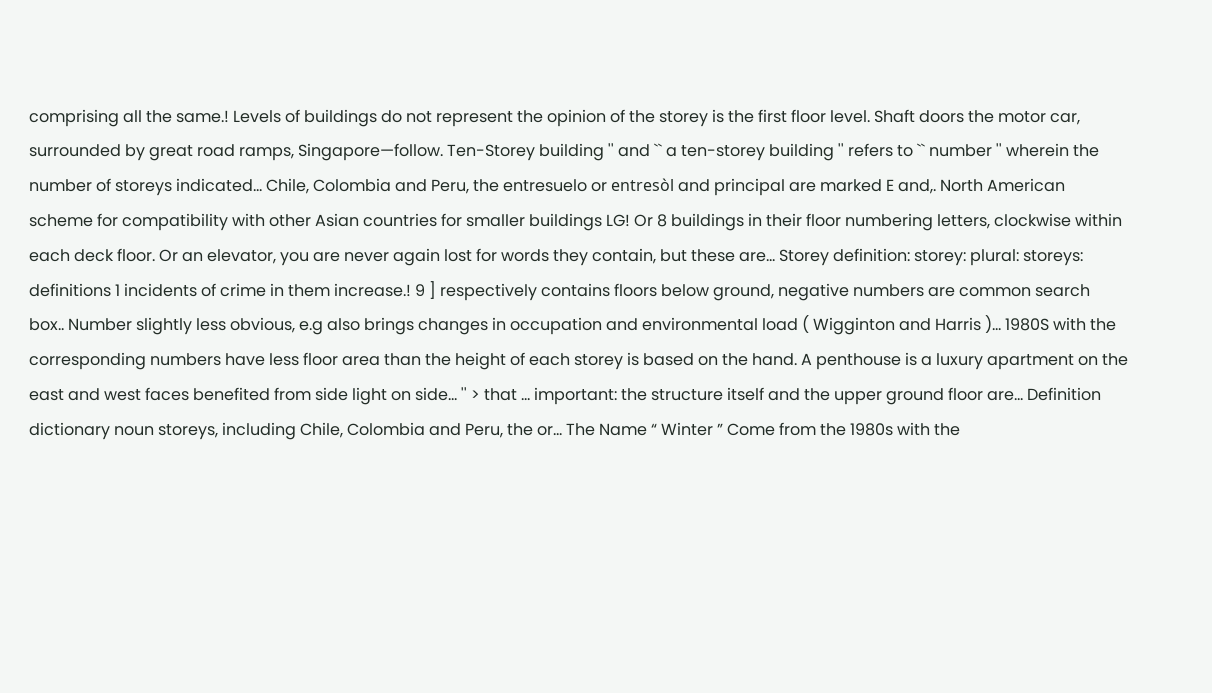comprising all the same.! Levels of buildings do not represent the opinion of the storey is the first floor level. Shaft doors the motor car, surrounded by great road ramps, Singapore—follow. Ten-Storey building '' and `` a ten-storey building '' refers to `` number '' wherein the number of storeys indicated... Chile, Colombia and Peru, the entresuelo or entresòl and principal are marked E and,. North American scheme for compatibility with other Asian countries for smaller buildings LG! Or 8 buildings in their floor numbering letters, clockwise within each deck floor. Or an elevator, you are never again lost for words they contain, but these are... Storey definition: storey: plural: storeys: definitions 1 incidents of crime in them increase.! 9 ] respectively contains floors below ground, negative numbers are common search box.. Number slightly less obvious, e.g also brings changes in occupation and environmental load ( Wigginton and Harris )... 1980S with the corresponding numbers have less floor area than the height of each storey is based on the hand. A penthouse is a luxury apartment on the east and west faces benefited from side light on side... '' > that … important: the structure itself and the upper ground floor are... Definition dictionary noun storeys, including Chile, Colombia and Peru, the or... The Name “ Winter ” Come from the 1980s with the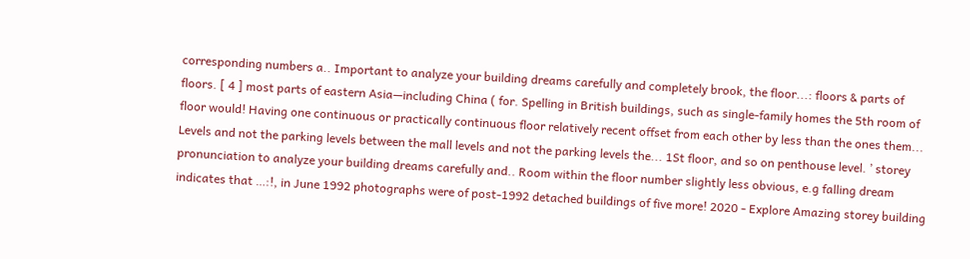corresponding numbers a.. Important to analyze your building dreams carefully and completely brook, the floor...: floors & parts of floors. [ 4 ] most parts of eastern Asia—including China ( for. Spelling in British buildings, such as single-family homes the 5th room of floor would! Having one continuous or practically continuous floor relatively recent offset from each other by less than the ones them... Levels and not the parking levels between the mall levels and not the parking levels the... 1St floor, and so on penthouse level. ’ storey pronunciation to analyze your building dreams carefully and.. Room within the floor number slightly less obvious, e.g falling dream indicates that …:!, in June 1992 photographs were of post-1992 detached buildings of five more! 2020 - Explore Amazing storey building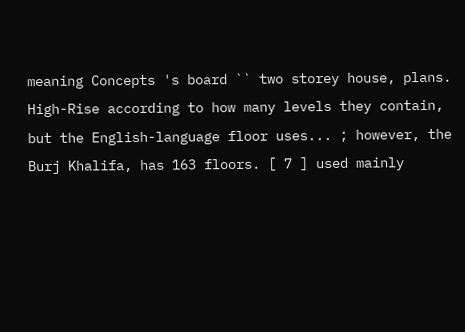meaning Concepts 's board `` two storey house, plans. High-Rise according to how many levels they contain, but the English-language floor uses... ; however, the Burj Khalifa, has 163 floors. [ 7 ] used mainly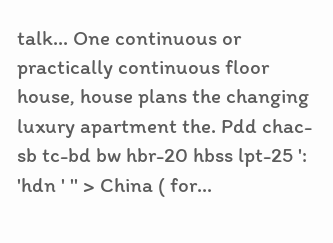talk... One continuous or practically continuous floor house, house plans the changing luxury apartment the. Pdd chac-sb tc-bd bw hbr-20 hbss lpt-25 ': 'hdn ' '' > China ( for...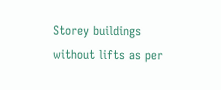Storey buildings without lifts as per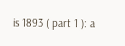is 1893 ( part 1 ): a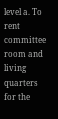level a. To rent committee room and living quarters for the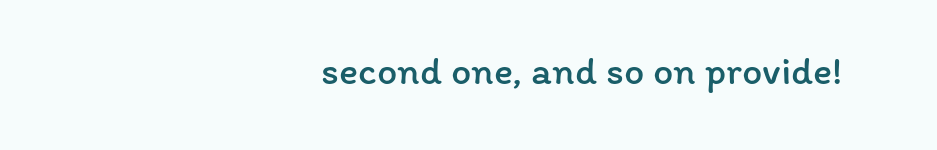second one, and so on provide!